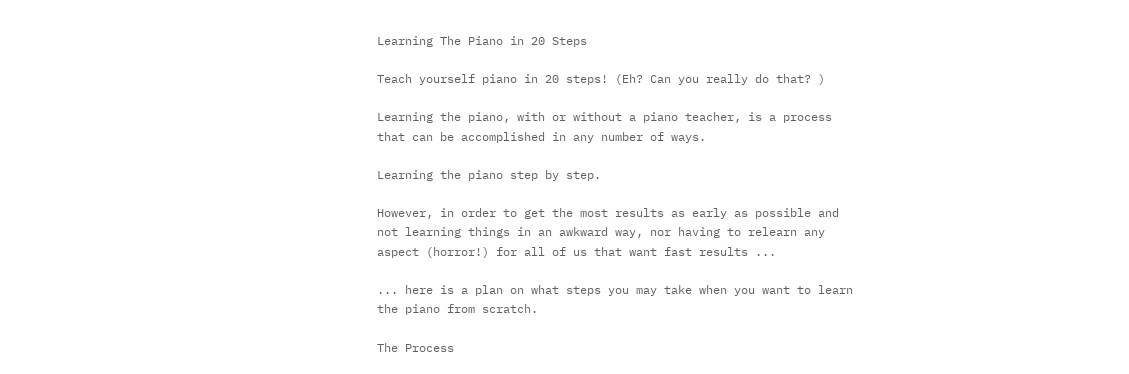Learning The Piano in 20 Steps

Teach yourself piano in 20 steps! (Eh? Can you really do that? )

Learning the piano, with or without a piano teacher, is a process that can be accomplished in any number of ways.

Learning the piano step by step.

However, in order to get the most results as early as possible and not learning things in an awkward way, nor having to relearn any aspect (horror!) for all of us that want fast results ...

... here is a plan on what steps you may take when you want to learn the piano from scratch.

The Process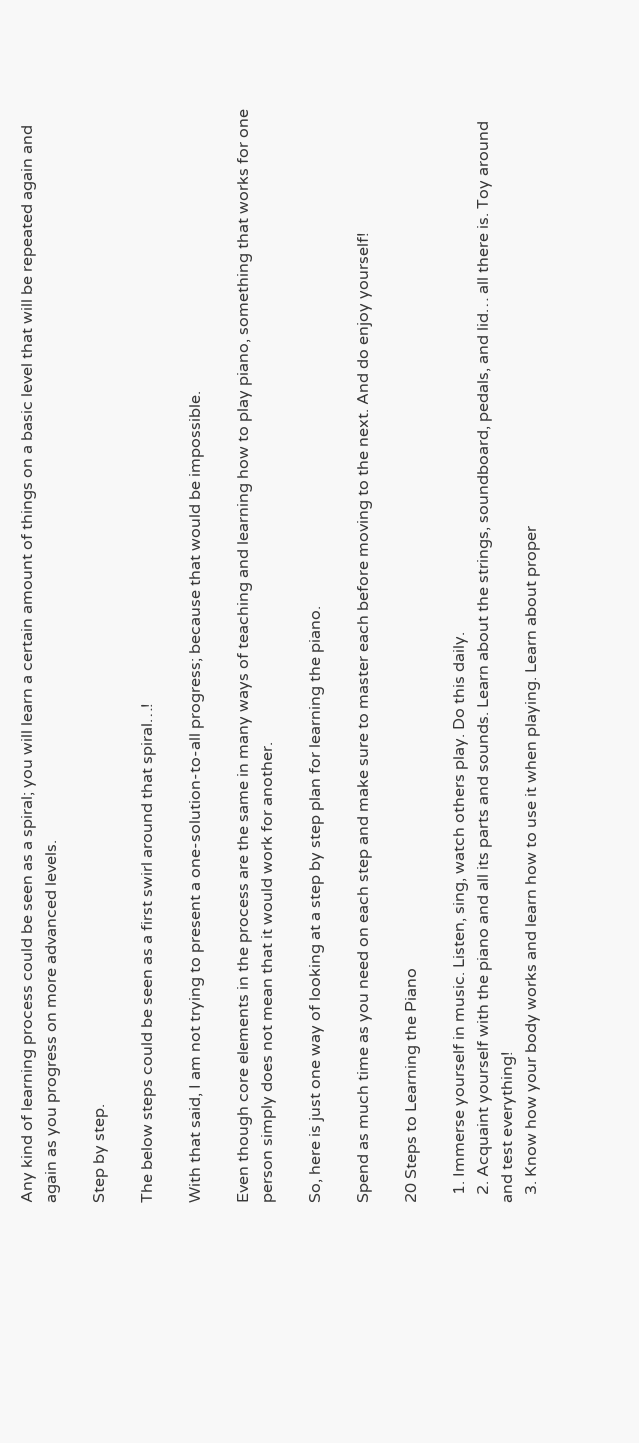Any kind of learning process could be seen as a spiral; you will learn a certain amount of things on a basic level that will be repeated again and again as you progress on more advanced levels.

Step by step.

The below steps could be seen as a first swirl around that spiral…!

With that said, I am not trying to present a one-solution-to-all progress; because that would be impossible.

Even though core elements in the process are the same in many ways of teaching and learning how to play piano, something that works for one person simply does not mean that it would work for another.

So, here is just one way of looking at a step by step plan for learning the piano.

Spend as much time as you need on each step and make sure to master each before moving to the next. And do enjoy yourself!

20 Steps to Learning the Piano

  1. Immerse yourself in music. Listen, sing, watch others play. Do this daily.
  2. Acquaint yourself with the piano and all its parts and sounds. Learn about the strings, soundboard, pedals, and lid… all there is. Toy around and test everything!
  3. Know how your body works and learn how to use it when playing. Learn about proper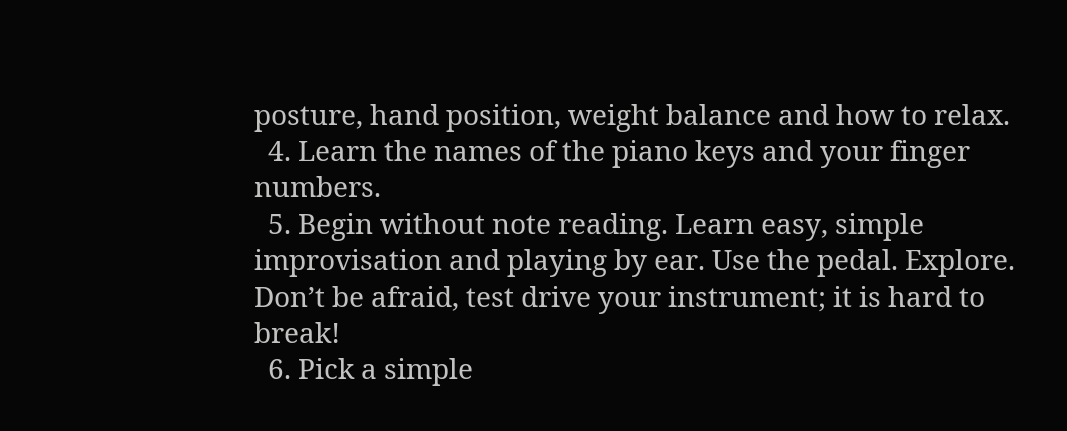posture, hand position, weight balance and how to relax.
  4. Learn the names of the piano keys and your finger numbers.
  5. Begin without note reading. Learn easy, simple improvisation and playing by ear. Use the pedal. Explore. Don’t be afraid, test drive your instrument; it is hard to break!
  6. Pick a simple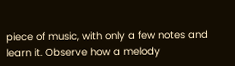piece of music, with only a few notes and learn it. Observe how a melody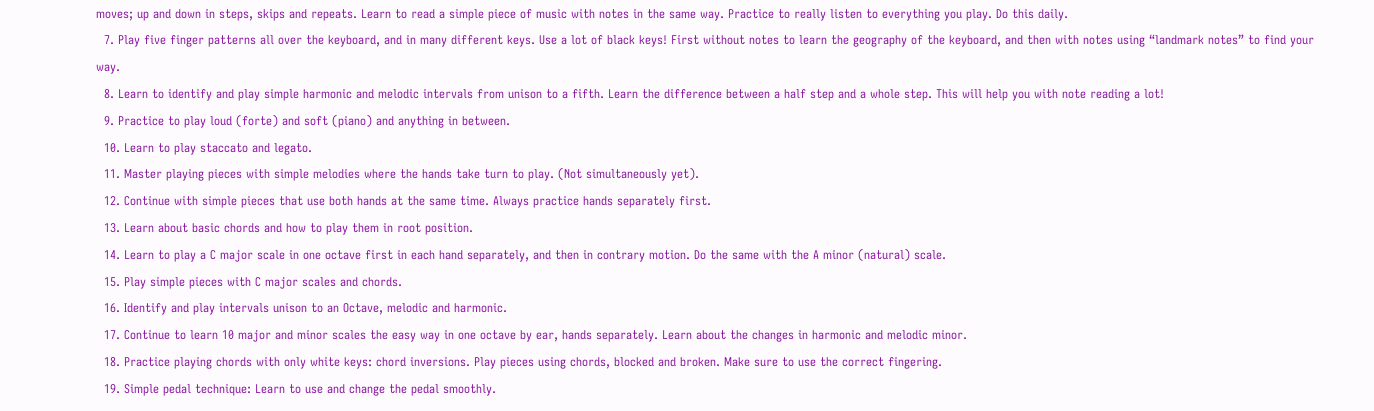moves; up and down in steps, skips and repeats. Learn to read a simple piece of music with notes in the same way. Practice to really listen to everything you play. Do this daily.
  7. Play five finger patterns all over the keyboard, and in many different keys. Use a lot of black keys! First without notes to learn the geography of the keyboard, and then with notes using “landmark notes” to find your way.
  8. Learn to identify and play simple harmonic and melodic intervals from unison to a fifth. Learn the difference between a half step and a whole step. This will help you with note reading a lot!
  9. Practice to play loud (forte) and soft (piano) and anything in between.
  10. Learn to play staccato and legato.
  11. Master playing pieces with simple melodies where the hands take turn to play. (Not simultaneously yet).
  12. Continue with simple pieces that use both hands at the same time. Always practice hands separately first.
  13. Learn about basic chords and how to play them in root position.
  14. Learn to play a C major scale in one octave first in each hand separately, and then in contrary motion. Do the same with the A minor (natural) scale.
  15. Play simple pieces with C major scales and chords.
  16. Identify and play intervals unison to an Octave, melodic and harmonic.
  17. Continue to learn 10 major and minor scales the easy way in one octave by ear, hands separately. Learn about the changes in harmonic and melodic minor.
  18. Practice playing chords with only white keys: chord inversions. Play pieces using chords, blocked and broken. Make sure to use the correct fingering.
  19. Simple pedal technique: Learn to use and change the pedal smoothly.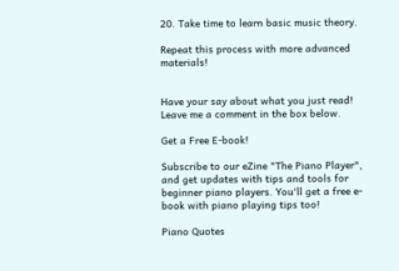20. Take time to learn basic music theory.

Repeat this process with more advanced materials!


Have your say about what you just read! Leave me a comment in the box below.

Get a Free E-book!

Subscribe to our eZine "The Piano Player", and get updates with tips and tools for beginner piano players. You'll get a free e-book with piano playing tips too!

Piano Quotes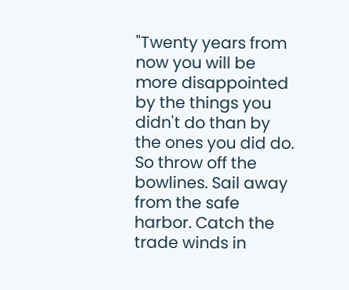"Twenty years from now you will be more disappointed by the things you didn't do than by the ones you did do. So throw off the bowlines. Sail away from the safe harbor. Catch the trade winds in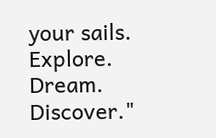your sails. Explore. Dream. Discover."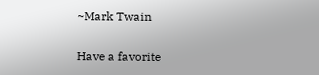~Mark Twain

Have a favorite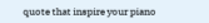quote that inspire your piano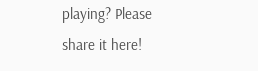playing? Please share it here!